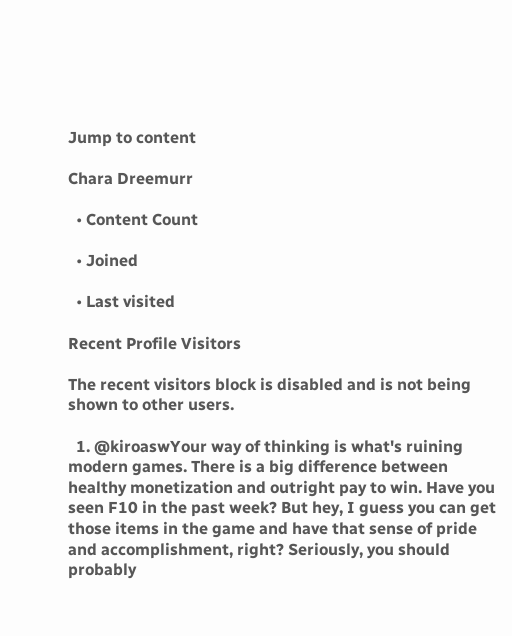Jump to content

Chara Dreemurr

  • Content Count

  • Joined

  • Last visited

Recent Profile Visitors

The recent visitors block is disabled and is not being shown to other users.

  1. @kiroaswYour way of thinking is what's ruining modern games. There is a big difference between healthy monetization and outright pay to win. Have you seen F10 in the past week? But hey, I guess you can get those items in the game and have that sense of pride and accomplishment, right? Seriously, you should probably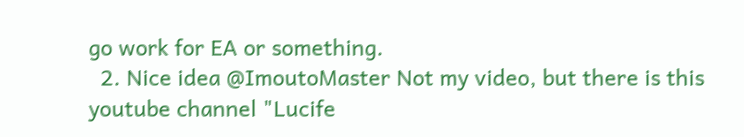go work for EA or something.
  2. Nice idea @ImoutoMaster Not my video, but there is this youtube channel "Lucife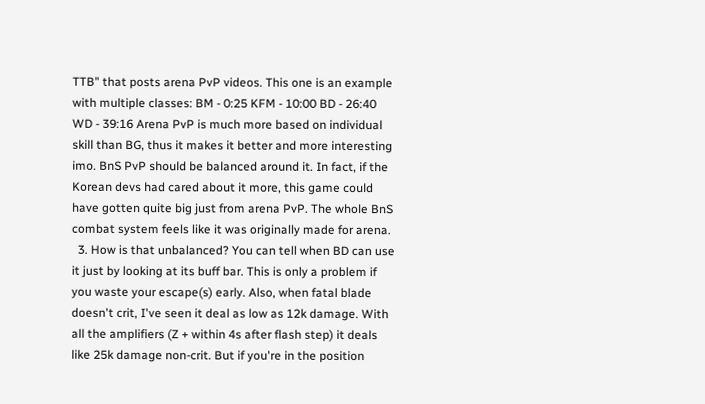TTB" that posts arena PvP videos. This one is an example with multiple classes: BM - 0:25 KFM - 10:00 BD - 26:40 WD - 39:16 Arena PvP is much more based on individual skill than BG, thus it makes it better and more interesting imo. BnS PvP should be balanced around it. In fact, if the Korean devs had cared about it more, this game could have gotten quite big just from arena PvP. The whole BnS combat system feels like it was originally made for arena.
  3. How is that unbalanced? You can tell when BD can use it just by looking at its buff bar. This is only a problem if you waste your escape(s) early. Also, when fatal blade doesn't crit, I've seen it deal as low as 12k damage. With all the amplifiers (Z + within 4s after flash step) it deals like 25k damage non-crit. But if you're in the position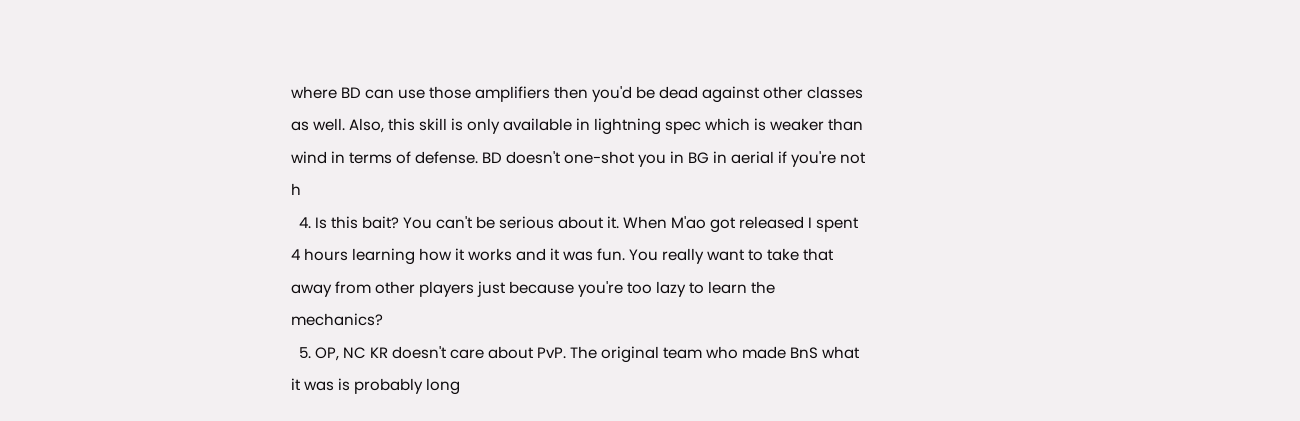where BD can use those amplifiers then you'd be dead against other classes as well. Also, this skill is only available in lightning spec which is weaker than wind in terms of defense. BD doesn't one-shot you in BG in aerial if you're not h
  4. Is this bait? You can't be serious about it. When M'ao got released I spent 4 hours learning how it works and it was fun. You really want to take that away from other players just because you're too lazy to learn the mechanics?
  5. OP, NC KR doesn't care about PvP. The original team who made BnS what it was is probably long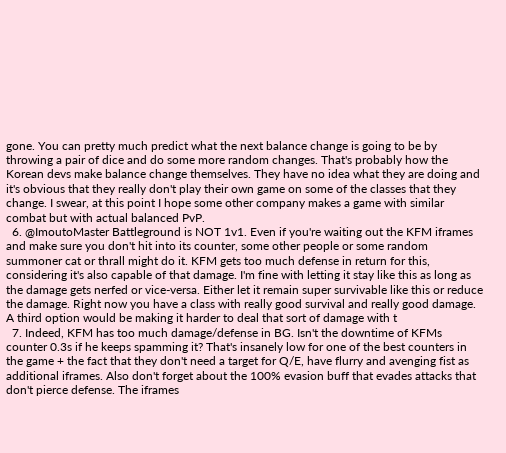gone. You can pretty much predict what the next balance change is going to be by throwing a pair of dice and do some more random changes. That's probably how the Korean devs make balance change themselves. They have no idea what they are doing and it's obvious that they really don't play their own game on some of the classes that they change. I swear, at this point I hope some other company makes a game with similar combat but with actual balanced PvP.
  6. @ImoutoMaster Battleground is NOT 1v1. Even if you're waiting out the KFM iframes and make sure you don't hit into its counter, some other people or some random summoner cat or thrall might do it. KFM gets too much defense in return for this, considering it's also capable of that damage. I'm fine with letting it stay like this as long as the damage gets nerfed or vice-versa. Either let it remain super survivable like this or reduce the damage. Right now you have a class with really good survival and really good damage. A third option would be making it harder to deal that sort of damage with t
  7. Indeed, KFM has too much damage/defense in BG. Isn't the downtime of KFMs counter 0.3s if he keeps spamming it? That's insanely low for one of the best counters in the game + the fact that they don't need a target for Q/E, have flurry and avenging fist as additional iframes. Also don't forget about the 100% evasion buff that evades attacks that don't pierce defense. The iframes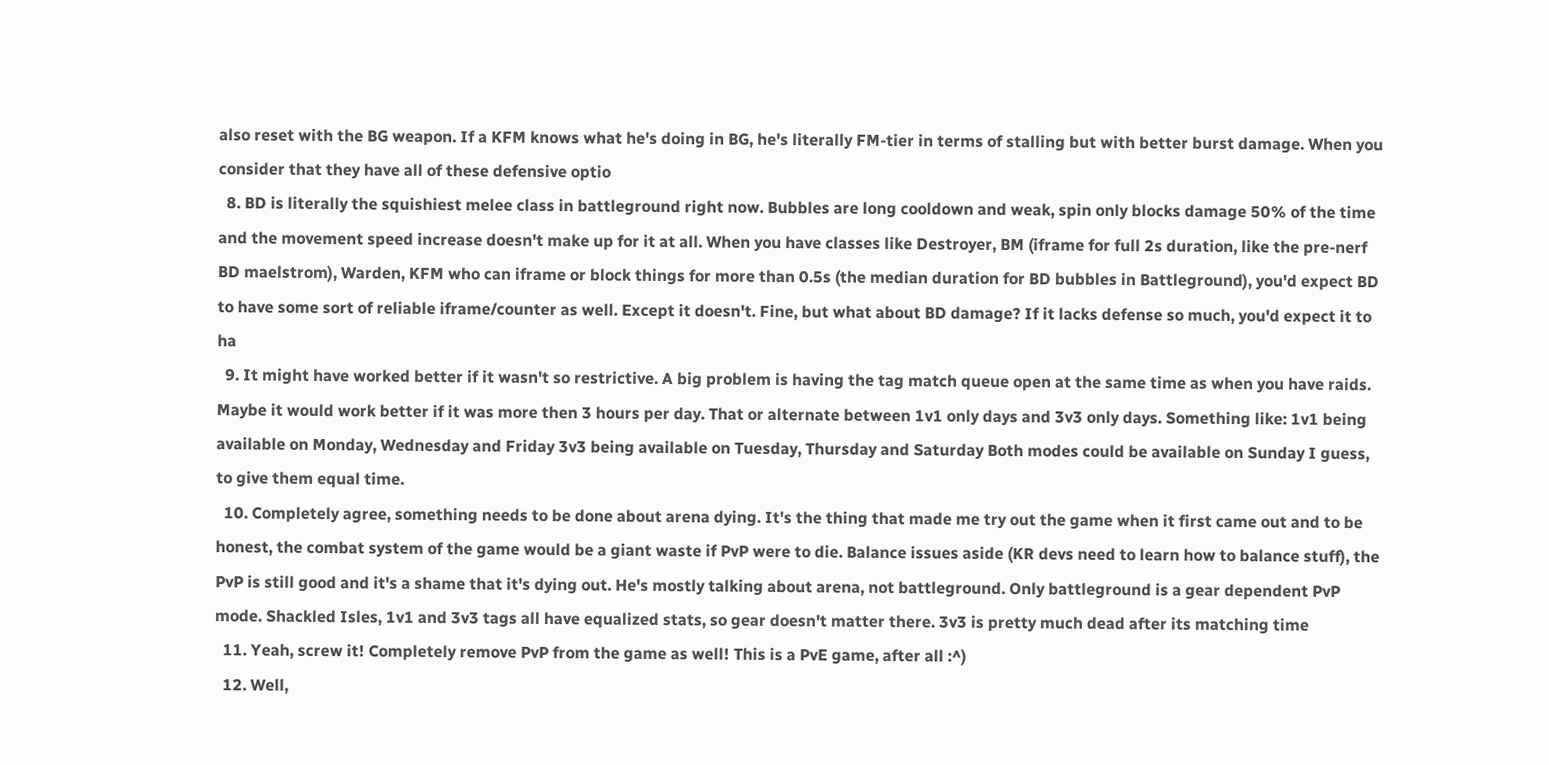also reset with the BG weapon. If a KFM knows what he's doing in BG, he's literally FM-tier in terms of stalling but with better burst damage. When you consider that they have all of these defensive optio
  8. BD is literally the squishiest melee class in battleground right now. Bubbles are long cooldown and weak, spin only blocks damage 50% of the time and the movement speed increase doesn't make up for it at all. When you have classes like Destroyer, BM (iframe for full 2s duration, like the pre-nerf BD maelstrom), Warden, KFM who can iframe or block things for more than 0.5s (the median duration for BD bubbles in Battleground), you'd expect BD to have some sort of reliable iframe/counter as well. Except it doesn't. Fine, but what about BD damage? If it lacks defense so much, you'd expect it to ha
  9. It might have worked better if it wasn't so restrictive. A big problem is having the tag match queue open at the same time as when you have raids. Maybe it would work better if it was more then 3 hours per day. That or alternate between 1v1 only days and 3v3 only days. Something like: 1v1 being available on Monday, Wednesday and Friday 3v3 being available on Tuesday, Thursday and Saturday Both modes could be available on Sunday I guess, to give them equal time.
  10. Completely agree, something needs to be done about arena dying. It's the thing that made me try out the game when it first came out and to be honest, the combat system of the game would be a giant waste if PvP were to die. Balance issues aside (KR devs need to learn how to balance stuff), the PvP is still good and it's a shame that it's dying out. He's mostly talking about arena, not battleground. Only battleground is a gear dependent PvP mode. Shackled Isles, 1v1 and 3v3 tags all have equalized stats, so gear doesn't matter there. 3v3 is pretty much dead after its matching time
  11. Yeah, screw it! Completely remove PvP from the game as well! This is a PvE game, after all :^)
  12. Well,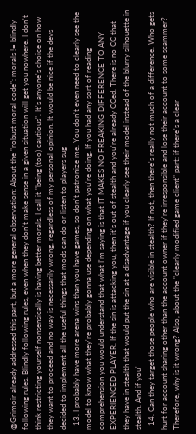@Grimoir already addressed this part, but a more general observation: About the "robust moral code": morals != blindly following rules. Blindly following rules, even when they don't make sense in a given situation will get you nowhere. I don't think restricting yourself nonsensically is having better morals. I call it "being (too) cautious". It's anyone's choice on how they want to proceed and no way is necessarily wrong, regardless of my personal opinion. It would be nice if the devs decided to implement all the useful things that mods can do or listen to players sug
  13. I probably have more arena wins than you have games, so don't patronize me. You don't even need to clearly see the model to know what they're probably gonna use depending on what you're doing. If you had any sort of reading comprehension you would understand that what I'm saying is that IT MAKES NO FREAKING DIFFERENCE TO ANY EXPERIENCED PLAYER. If the sin is attacking you, then it's out of stealth and you're already CCed. There is no CC that they have in stealth that would put the sin at a disadvantage if you clearly see their model instead of the blurry silhouette in stealth. And if you'
  14. Can they target those people who are visible in stealth? If not, then there's really not much of a difference. Who gets hurt for account sharing other than the account owner if they're irresponsible and lose their account to some scammer? Therefore, why is it wrong? Also, about the "clearly modified game client" part: if there's a clear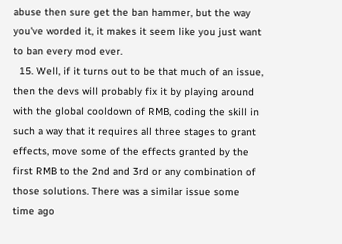abuse then sure get the ban hammer, but the way you've worded it, it makes it seem like you just want to ban every mod ever.
  15. Well, if it turns out to be that much of an issue, then the devs will probably fix it by playing around with the global cooldown of RMB, coding the skill in such a way that it requires all three stages to grant effects, move some of the effects granted by the first RMB to the 2nd and 3rd or any combination of those solutions. There was a similar issue some time ago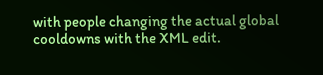with people changing the actual global cooldowns with the XML edit.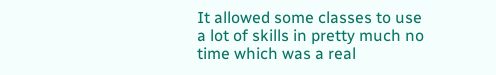It allowed some classes to use a lot of skills in pretty much no time which was a real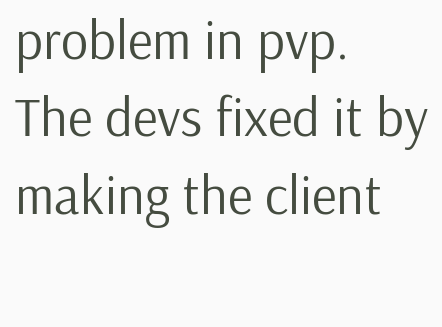problem in pvp. The devs fixed it by making the client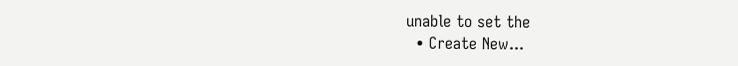unable to set the
  • Create New...